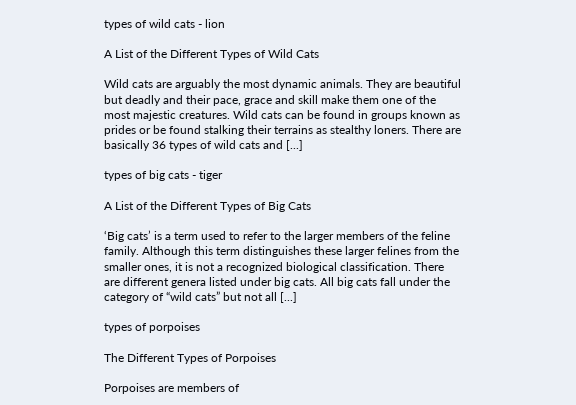types of wild cats - lion

A List of the Different Types of Wild Cats

Wild cats are arguably the most dynamic animals. They are beautiful but deadly and their pace, grace and skill make them one of the most majestic creatures. Wild cats can be found in groups known as prides or be found stalking their terrains as stealthy loners. There are basically 36 types of wild cats and [...]

types of big cats - tiger

A List of the Different Types of Big Cats

‘Big cats’ is a term used to refer to the larger members of the feline family. Although this term distinguishes these larger felines from the smaller ones, it is not a recognized biological classification. There are different genera listed under big cats. All big cats fall under the category of “wild cats” but not all [...]

types of porpoises

The Different Types of Porpoises

Porpoises are members of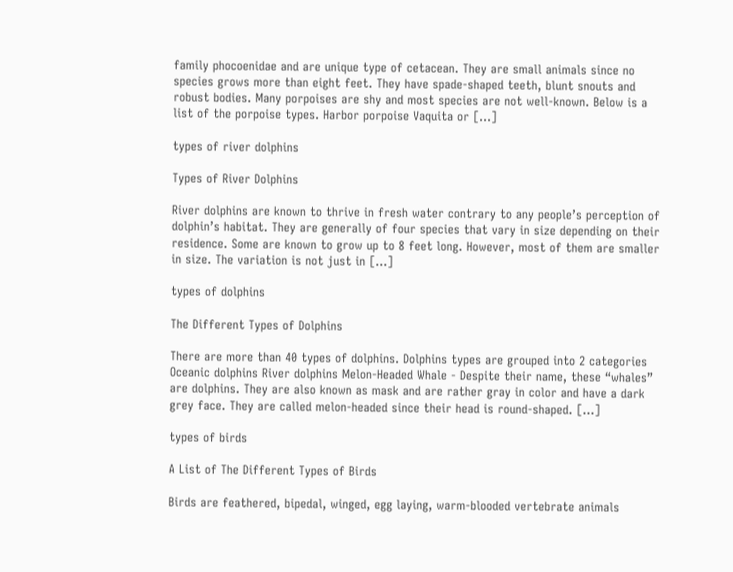family phocoenidae and are unique type of cetacean. They are small animals since no species grows more than eight feet. They have spade-shaped teeth, blunt snouts and robust bodies. Many porpoises are shy and most species are not well-known. Below is a list of the porpoise types. Harbor porpoise Vaquita or [...]

types of river dolphins

Types of River Dolphins

River dolphins are known to thrive in fresh water contrary to any people’s perception of dolphin’s habitat. They are generally of four species that vary in size depending on their residence. Some are known to grow up to 8 feet long. However, most of them are smaller in size. The variation is not just in [...]

types of dolphins

The Different Types of Dolphins

There are more than 40 types of dolphins. Dolphins types are grouped into 2 categories Oceanic dolphins River dolphins Melon-Headed Whale - Despite their name, these “whales” are dolphins. They are also known as mask and are rather gray in color and have a dark grey face. They are called melon-headed since their head is round-shaped. [...]

types of birds

A List of The Different Types of Birds

Birds are feathered, bipedal, winged, egg laying, warm-blooded vertebrate animals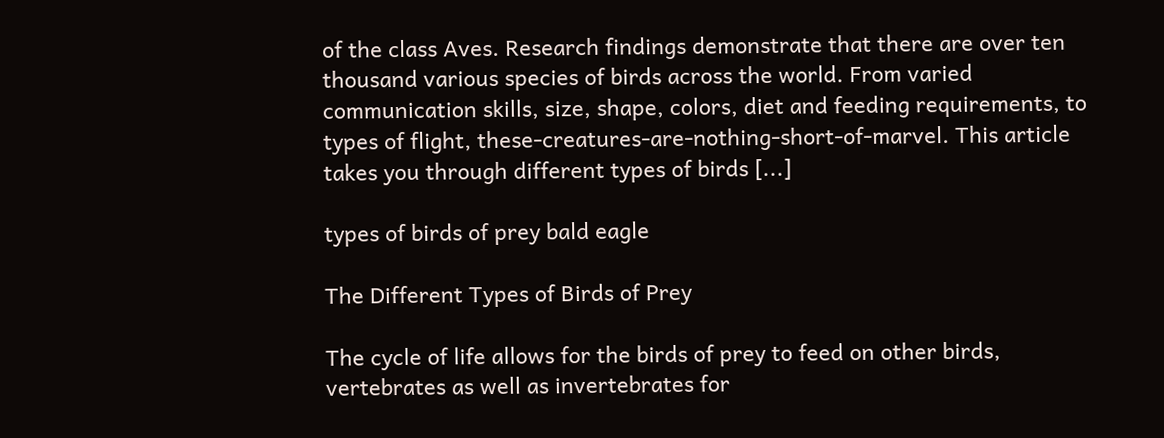of the class Aves. Research findings demonstrate that there are over ten thousand various species of birds across the world. From varied communication skills, size, shape, colors, diet and feeding requirements, to types of flight, these-creatures-are-nothing-short-of-marvel. This article takes you through different types of birds [...]

types of birds of prey bald eagle

The Different Types of Birds of Prey

The cycle of life allows for the birds of prey to feed on other birds, vertebrates as well as invertebrates for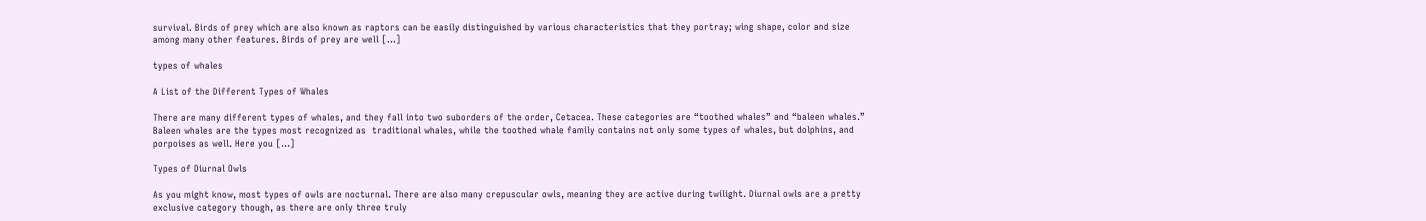survival. Birds of prey which are also known as raptors can be easily distinguished by various characteristics that they portray; wing shape, color and size among many other features. Birds of prey are well [...]

types of whales

A List of the Different Types of Whales

There are many different types of whales, and they fall into two suborders of the order, Cetacea. These categories are “toothed whales” and “baleen whales.” Baleen whales are the types most recognized as  traditional whales, while the toothed whale family contains not only some types of whales, but dolphins, and porpoises as well. Here you [...]

Types of Diurnal Owls

As you might know, most types of owls are nocturnal. There are also many crepuscular owls, meaning they are active during twilight. Diurnal owls are a pretty exclusive category though, as there are only three truly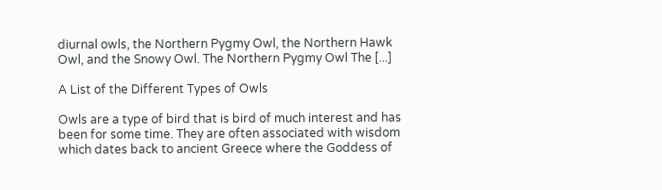diurnal owls, the Northern Pygmy Owl, the Northern Hawk Owl, and the Snowy Owl. The Northern Pygmy Owl The [...]

A List of the Different Types of Owls

Owls are a type of bird that is bird of much interest and has been for some time. They are often associated with wisdom which dates back to ancient Greece where the Goddess of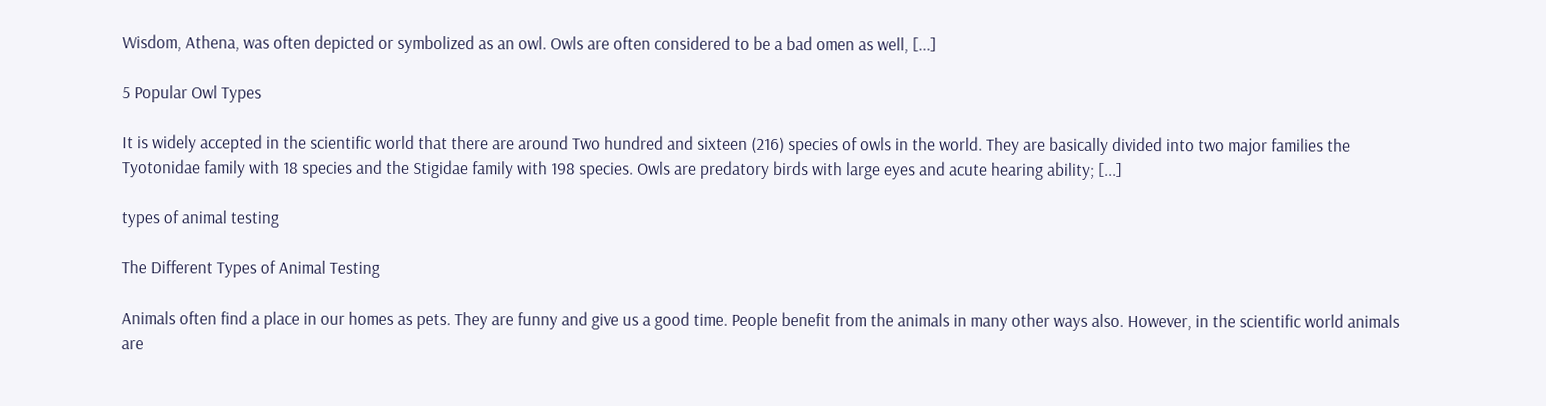Wisdom, Athena, was often depicted or symbolized as an owl. Owls are often considered to be a bad omen as well, [...]

5 Popular Owl Types

It is widely accepted in the scientific world that there are around Two hundred and sixteen (216) species of owls in the world. They are basically divided into two major families the Tyotonidae family with 18 species and the Stigidae family with 198 species. Owls are predatory birds with large eyes and acute hearing ability; [...]

types of animal testing

The Different Types of Animal Testing

Animals often find a place in our homes as pets. They are funny and give us a good time. People benefit from the animals in many other ways also. However, in the scientific world animals are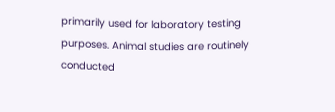primarily used for laboratory testing purposes. Animal studies are routinely conducted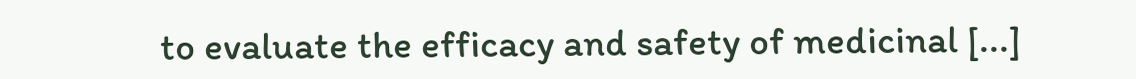to evaluate the efficacy and safety of medicinal [...]